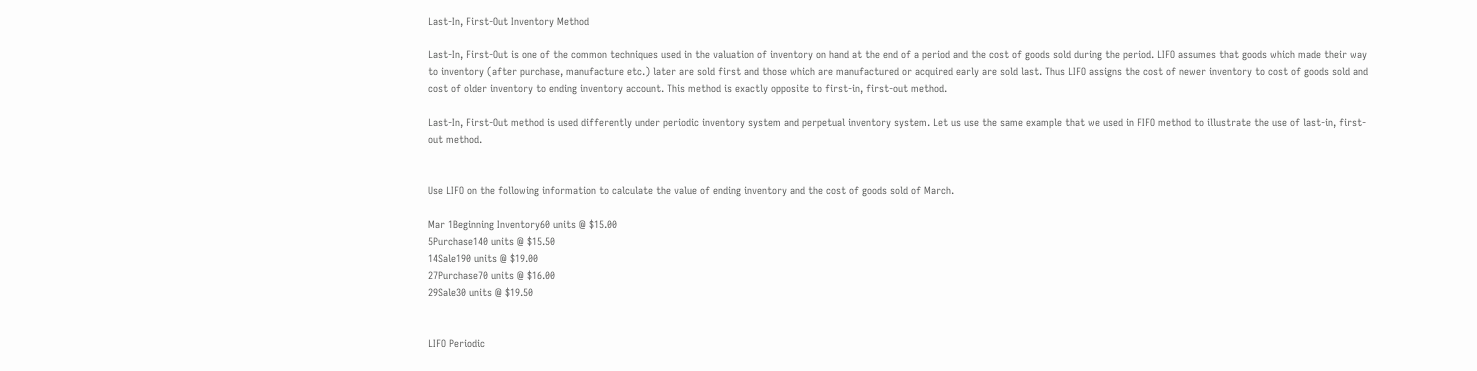Last-In, First-Out Inventory Method

Last-In, First-Out is one of the common techniques used in the valuation of inventory on hand at the end of a period and the cost of goods sold during the period. LIFO assumes that goods which made their way to inventory (after purchase, manufacture etc.) later are sold first and those which are manufactured or acquired early are sold last. Thus LIFO assigns the cost of newer inventory to cost of goods sold and cost of older inventory to ending inventory account. This method is exactly opposite to first-in, first-out method.

Last-In, First-Out method is used differently under periodic inventory system and perpetual inventory system. Let us use the same example that we used in FIFO method to illustrate the use of last-in, first-out method.


Use LIFO on the following information to calculate the value of ending inventory and the cost of goods sold of March.

Mar 1Beginning Inventory60 units @ $15.00
5Purchase140 units @ $15.50
14Sale190 units @ $19.00
27Purchase70 units @ $16.00
29Sale30 units @ $19.50


LIFO Periodic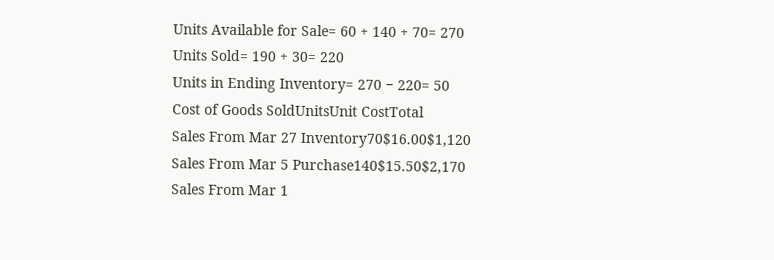Units Available for Sale= 60 + 140 + 70= 270
Units Sold= 190 + 30= 220
Units in Ending Inventory= 270 − 220= 50
Cost of Goods SoldUnitsUnit CostTotal
Sales From Mar 27 Inventory70$16.00$1,120
Sales From Mar 5 Purchase140$15.50$2,170
Sales From Mar 1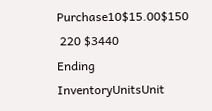Purchase10$15.00$150
 220 $3440
Ending InventoryUnitsUnit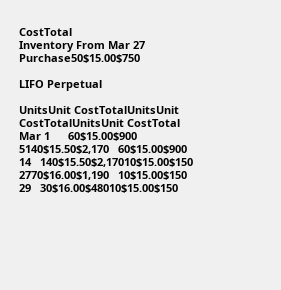CostTotal
Inventory From Mar 27 Purchase50$15.00$750

LIFO Perpetual

UnitsUnit CostTotalUnitsUnit CostTotalUnitsUnit CostTotal
Mar 1      60$15.00$900
5140$15.50$2,170   60$15.00$900
14   140$15.50$2,17010$15.00$150
2770$16.00$1,190   10$15.00$150
29   30$16.00$48010$15.00$150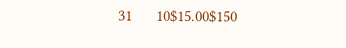31      10$15.00$150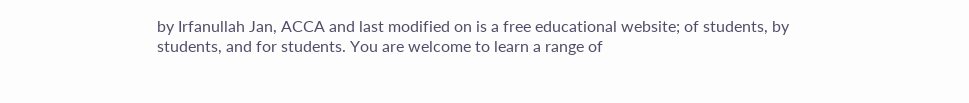by Irfanullah Jan, ACCA and last modified on is a free educational website; of students, by students, and for students. You are welcome to learn a range of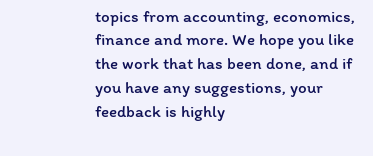topics from accounting, economics, finance and more. We hope you like the work that has been done, and if you have any suggestions, your feedback is highly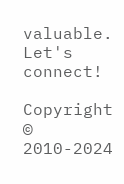valuable. Let's connect!

Copyright © 2010-2024